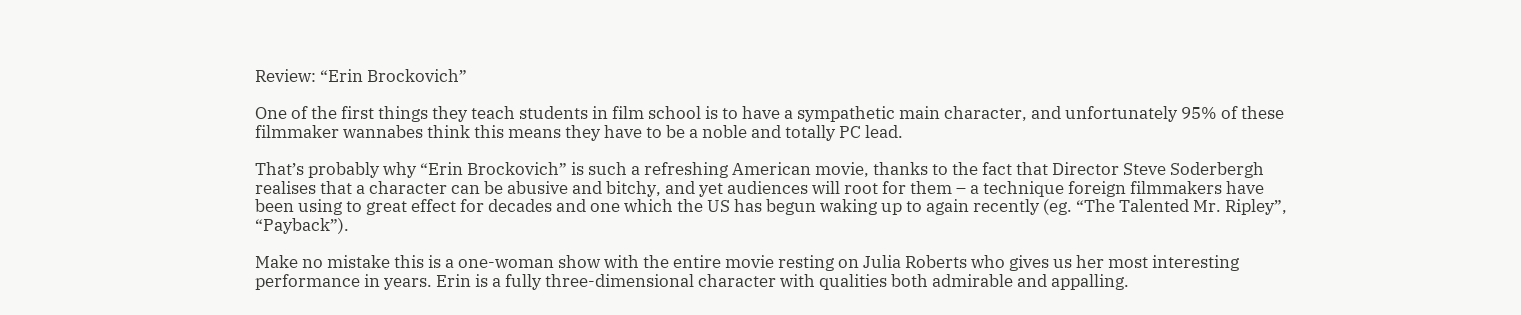Review: “Erin Brockovich”

One of the first things they teach students in film school is to have a sympathetic main character, and unfortunately 95% of these filmmaker wannabes think this means they have to be a noble and totally PC lead.

That’s probably why “Erin Brockovich” is such a refreshing American movie, thanks to the fact that Director Steve Soderbergh realises that a character can be abusive and bitchy, and yet audiences will root for them – a technique foreign filmmakers have been using to great effect for decades and one which the US has begun waking up to again recently (eg. “The Talented Mr. Ripley”, “Payback”).

Make no mistake this is a one-woman show with the entire movie resting on Julia Roberts who gives us her most interesting performance in years. Erin is a fully three-dimensional character with qualities both admirable and appalling.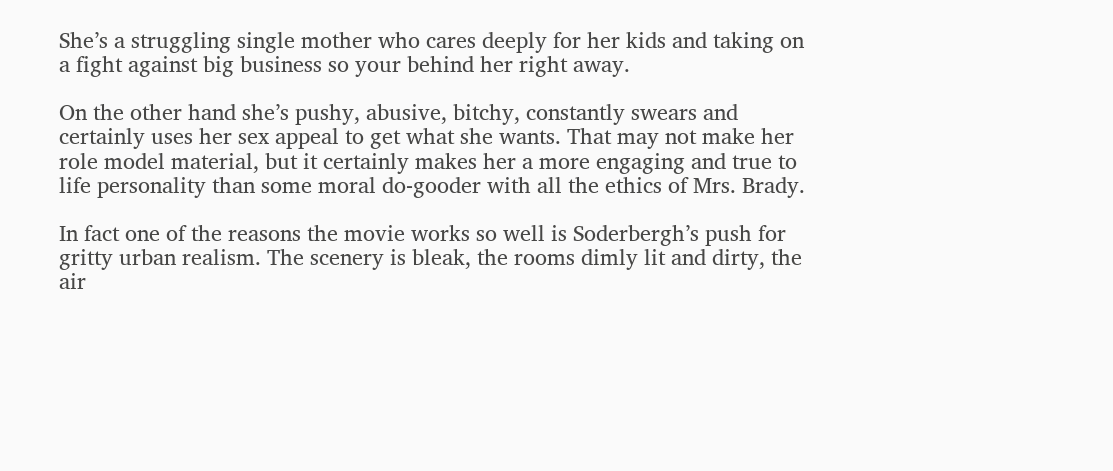She’s a struggling single mother who cares deeply for her kids and taking on a fight against big business so your behind her right away.

On the other hand she’s pushy, abusive, bitchy, constantly swears and certainly uses her sex appeal to get what she wants. That may not make her role model material, but it certainly makes her a more engaging and true to life personality than some moral do-gooder with all the ethics of Mrs. Brady.

In fact one of the reasons the movie works so well is Soderbergh’s push for gritty urban realism. The scenery is bleak, the rooms dimly lit and dirty, the air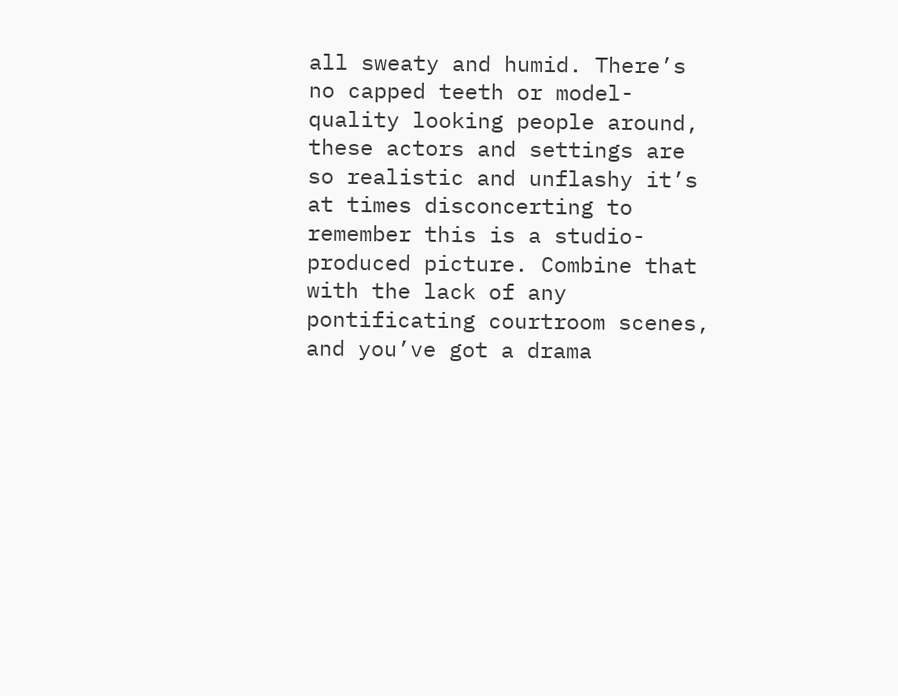all sweaty and humid. There’s no capped teeth or model-quality looking people around, these actors and settings are so realistic and unflashy it’s at times disconcerting to remember this is a studio-produced picture. Combine that with the lack of any pontificating courtroom scenes, and you’ve got a drama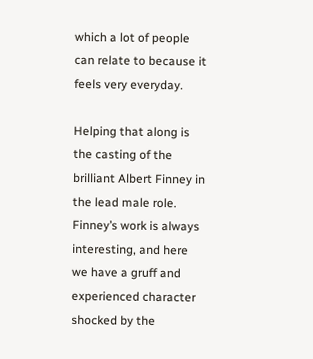which a lot of people can relate to because it feels very everyday.

Helping that along is the casting of the brilliant Albert Finney in the lead male role. Finney’s work is always interesting, and here we have a gruff and experienced character shocked by the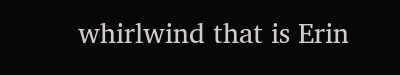whirlwind that is Erin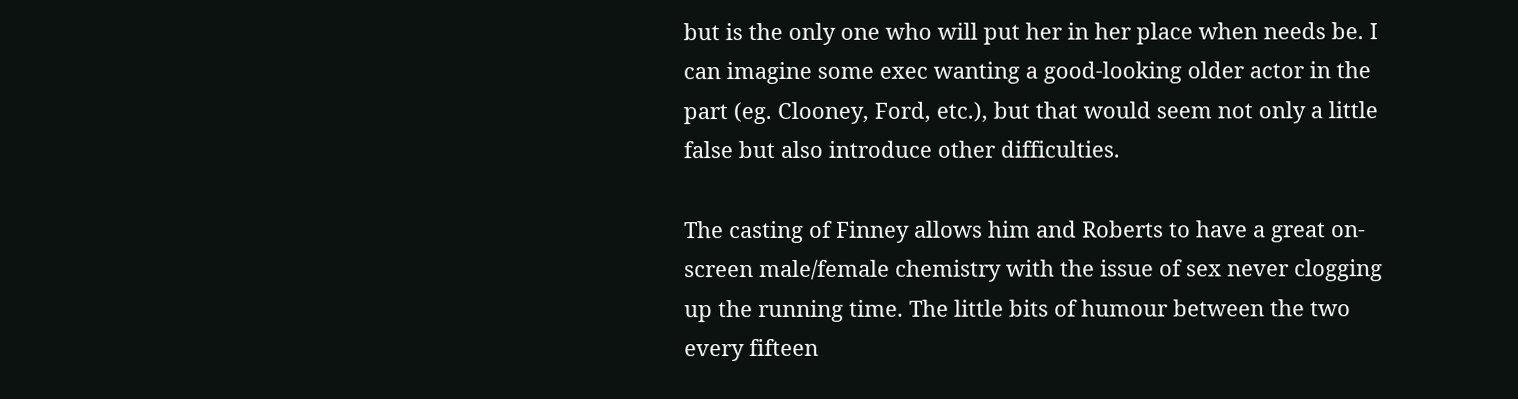but is the only one who will put her in her place when needs be. I can imagine some exec wanting a good-looking older actor in the part (eg. Clooney, Ford, etc.), but that would seem not only a little false but also introduce other difficulties.

The casting of Finney allows him and Roberts to have a great on-screen male/female chemistry with the issue of sex never clogging up the running time. The little bits of humour between the two every fifteen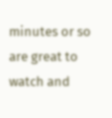minutes or so are great to watch and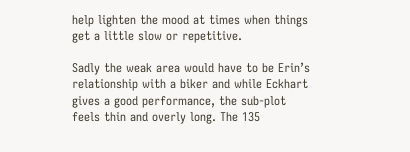help lighten the mood at times when things get a little slow or repetitive.

Sadly the weak area would have to be Erin’s relationship with a biker and while Eckhart gives a good performance, the sub-plot feels thin and overly long. The 135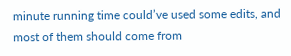minute running time could’ve used some edits, and most of them should come from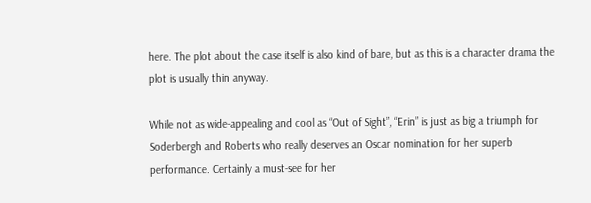here. The plot about the case itself is also kind of bare, but as this is a character drama the plot is usually thin anyway.

While not as wide-appealing and cool as “Out of Sight”, “Erin” is just as big a triumph for Soderbergh and Roberts who really deserves an Oscar nomination for her superb performance. Certainly a must-see for her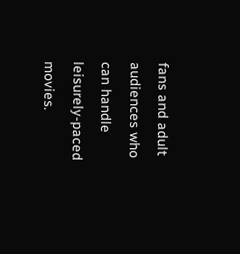fans and adult audiences who can handle leisurely-paced movies.